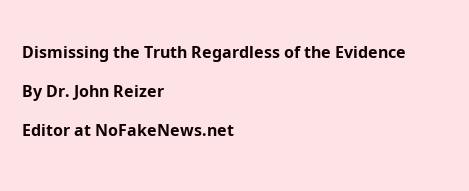Dismissing the Truth Regardless of the Evidence

By Dr. John Reizer

Editor at NoFakeNews.net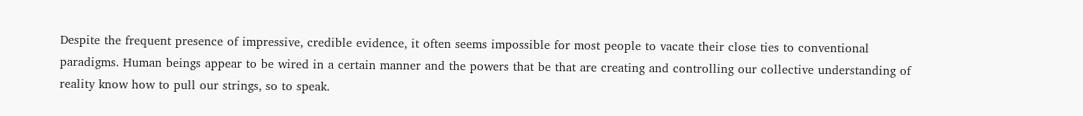Despite the frequent presence of impressive, credible evidence, it often seems impossible for most people to vacate their close ties to conventional paradigms. Human beings appear to be wired in a certain manner and the powers that be that are creating and controlling our collective understanding of reality know how to pull our strings, so to speak.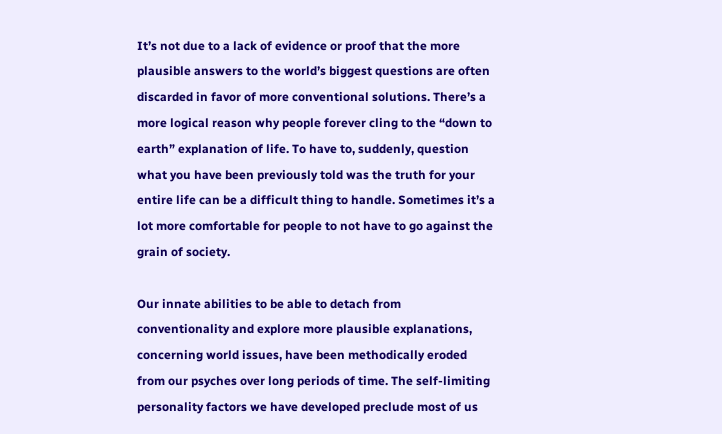It’s not due to a lack of evidence or proof that the more plausible answers to the world’s biggest questions are often discarded in favor of more conventional solutions. There’s a more logical reason why people forever cling to the “down to earth” explanation of life. To have to, suddenly, question what you have been previously told was the truth for your entire life can be a difficult thing to handle. Sometimes it’s a lot more comfortable for people to not have to go against the grain of society.

Our innate abilities to be able to detach from conventionality and explore more plausible explanations, concerning world issues, have been methodically eroded from our psyches over long periods of time. The self-limiting personality factors we have developed preclude most of us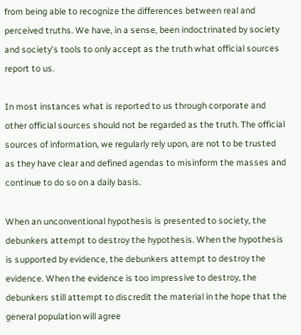from being able to recognize the differences between real and perceived truths. We have, in a sense, been indoctrinated by society and society’s tools to only accept as the truth what official sources report to us.

In most instances what is reported to us through corporate and other official sources should not be regarded as the truth. The official sources of information, we regularly rely upon, are not to be trusted as they have clear and defined agendas to misinform the masses and continue to do so on a daily basis.

When an unconventional hypothesis is presented to society, the debunkers attempt to destroy the hypothesis. When the hypothesis is supported by evidence, the debunkers attempt to destroy the evidence. When the evidence is too impressive to destroy, the debunkers still attempt to discredit the material in the hope that the general population will agree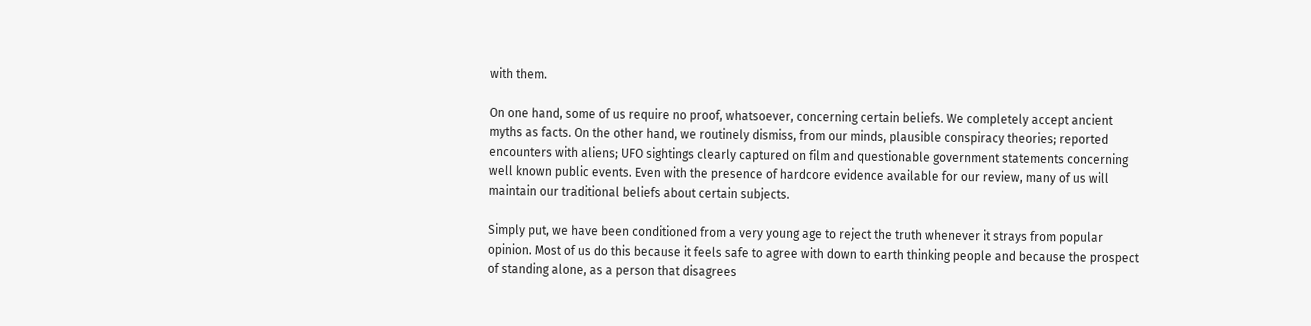with them.

On one hand, some of us require no proof, whatsoever, concerning certain beliefs. We completely accept ancient myths as facts. On the other hand, we routinely dismiss, from our minds, plausible conspiracy theories; reported encounters with aliens; UFO sightings clearly captured on film and questionable government statements concerning well known public events. Even with the presence of hardcore evidence available for our review, many of us will maintain our traditional beliefs about certain subjects.

Simply put, we have been conditioned from a very young age to reject the truth whenever it strays from popular opinion. Most of us do this because it feels safe to agree with down to earth thinking people and because the prospect of standing alone, as a person that disagrees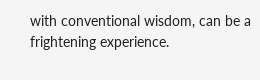with conventional wisdom, can be a frightening experience.